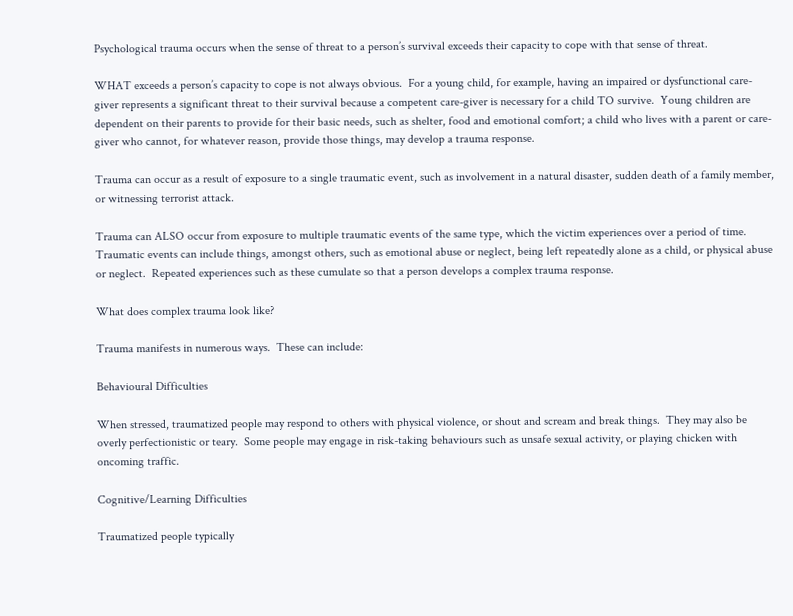Psychological trauma occurs when the sense of threat to a person’s survival exceeds their capacity to cope with that sense of threat.

WHAT exceeds a person’s capacity to cope is not always obvious.  For a young child, for example, having an impaired or dysfunctional care-giver represents a significant threat to their survival because a competent care-giver is necessary for a child TO survive.  Young children are dependent on their parents to provide for their basic needs, such as shelter, food and emotional comfort; a child who lives with a parent or care-giver who cannot, for whatever reason, provide those things, may develop a trauma response.

Trauma can occur as a result of exposure to a single traumatic event, such as involvement in a natural disaster, sudden death of a family member, or witnessing terrorist attack.

Trauma can ALSO occur from exposure to multiple traumatic events of the same type, which the victim experiences over a period of time.  Traumatic events can include things, amongst others, such as emotional abuse or neglect, being left repeatedly alone as a child, or physical abuse or neglect.  Repeated experiences such as these cumulate so that a person develops a complex trauma response.

What does complex trauma look like?

Trauma manifests in numerous ways.  These can include:

Behavioural Difficulties

When stressed, traumatized people may respond to others with physical violence, or shout and scream and break things.  They may also be overly perfectionistic or teary.  Some people may engage in risk-taking behaviours such as unsafe sexual activity, or playing chicken with oncoming traffic.

Cognitive/Learning Difficulties

Traumatized people typically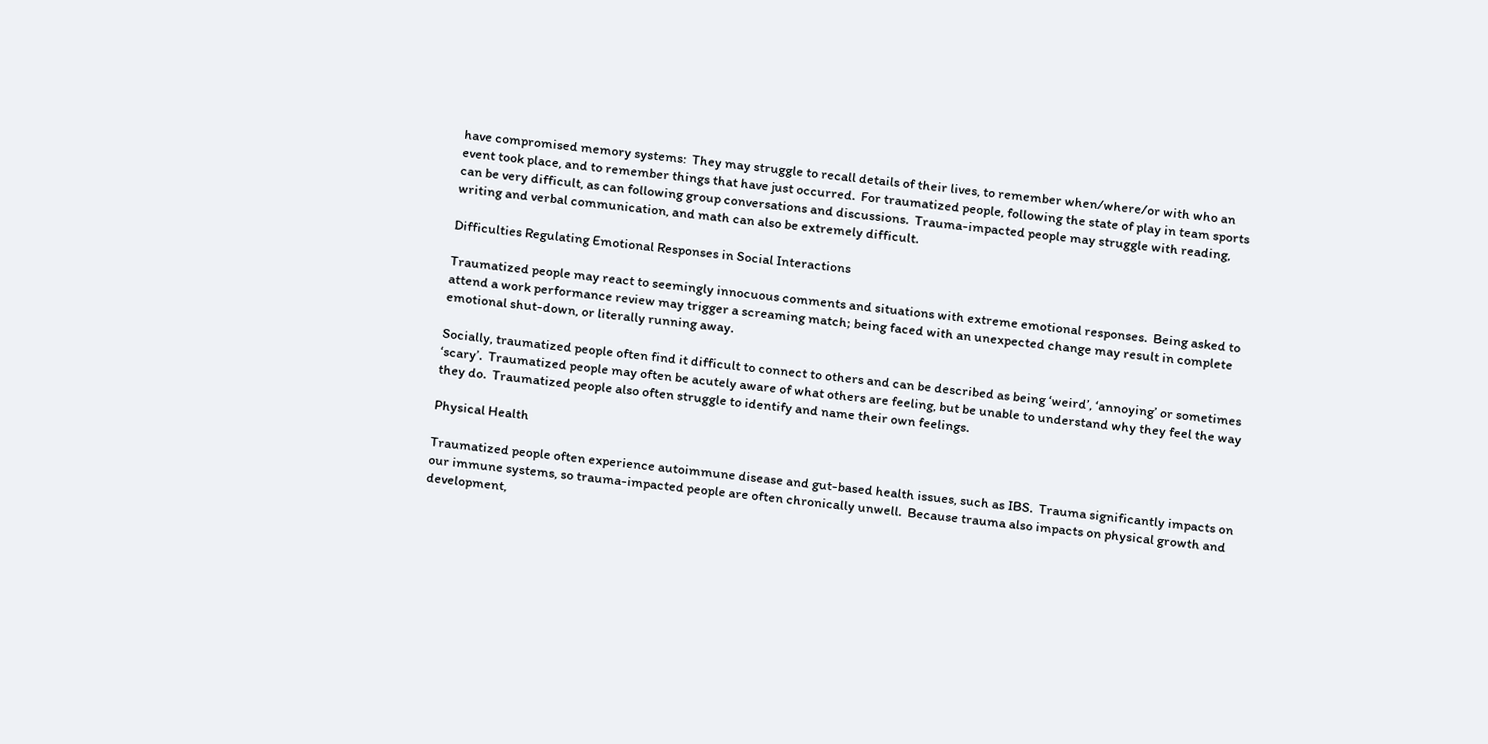have compromised memory systems:  They may struggle to recall details of their lives, to remember when/where/or with who an event took place, and to remember things that have just occurred.  For traumatized people, following the state of play in team sports can be very difficult, as can following group conversations and discussions.  Trauma-impacted people may struggle with reading, writing and verbal communication, and math can also be extremely difficult.

Difficulties Regulating Emotional Responses in Social Interactions

Traumatized people may react to seemingly innocuous comments and situations with extreme emotional responses.  Being asked to attend a work performance review may trigger a screaming match; being faced with an unexpected change may result in complete emotional shut-down, or literally running away.

Socially, traumatized people often find it difficult to connect to others and can be described as being ‘weird’, ‘annoying’ or sometimes ‘scary’.  Traumatized people may often be acutely aware of what others are feeling, but be unable to understand why they feel the way they do.  Traumatized people also often struggle to identify and name their own feelings.

Physical Health

Traumatized people often experience autoimmune disease and gut-based health issues, such as IBS.  Trauma significantly impacts on our immune systems, so trauma-impacted people are often chronically unwell.  Because trauma also impacts on physical growth and development,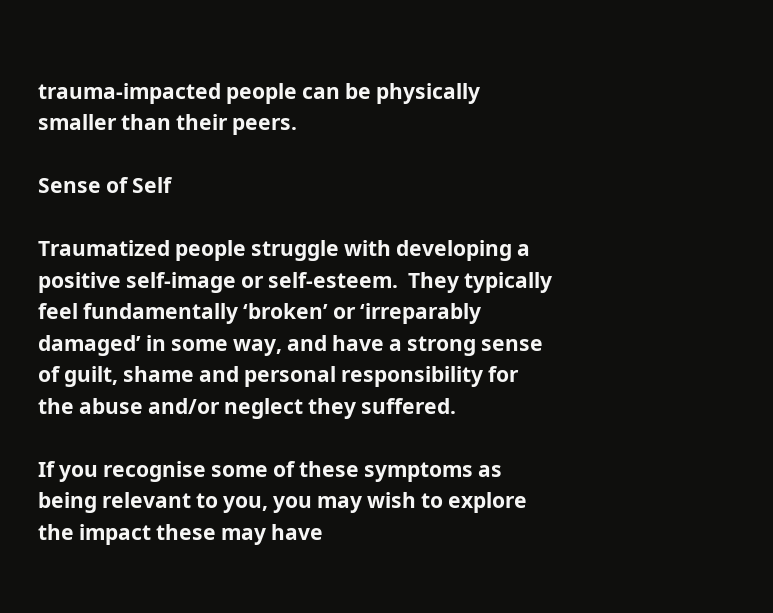trauma-impacted people can be physically smaller than their peers.

Sense of Self

Traumatized people struggle with developing a positive self-image or self-esteem.  They typically feel fundamentally ‘broken’ or ‘irreparably damaged’ in some way, and have a strong sense of guilt, shame and personal responsibility for the abuse and/or neglect they suffered.

If you recognise some of these symptoms as being relevant to you, you may wish to explore the impact these may have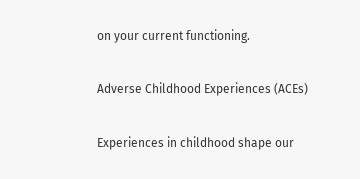on your current functioning.

Adverse Childhood Experiences (ACEs)

Experiences in childhood shape our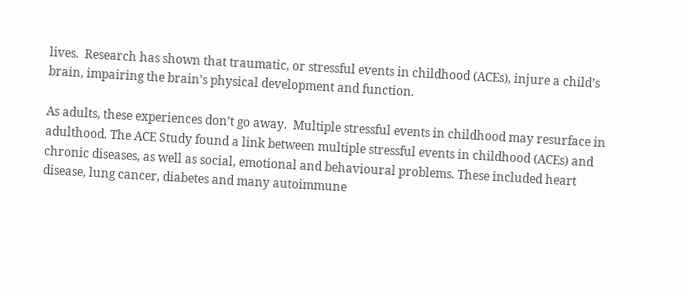lives.  Research has shown that traumatic, or stressful events in childhood (ACEs), injure a child’s brain, impairing the brain’s physical development and function.

As adults, these experiences don’t go away.  Multiple stressful events in childhood may resurface in adulthood. The ACE Study found a link between multiple stressful events in childhood (ACEs) and chronic diseases, as well as social, emotional and behavioural problems. These included heart disease, lung cancer, diabetes and many autoimmune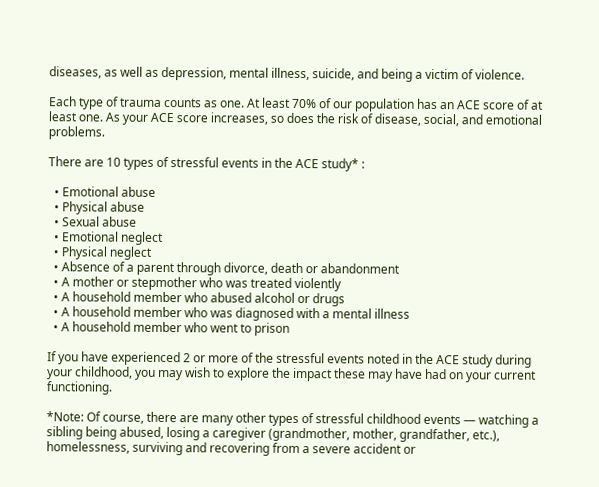diseases, as well as depression, mental illness, suicide, and being a victim of violence.

Each type of trauma counts as one. At least 70% of our population has an ACE score of at least one. As your ACE score increases, so does the risk of disease, social, and emotional problems.

There are 10 types of stressful events in the ACE study* :

  • Emotional abuse
  • Physical abuse
  • Sexual abuse
  • Emotional neglect
  • Physical neglect
  • Absence of a parent through divorce, death or abandonment
  • A mother or stepmother who was treated violently
  • A household member who abused alcohol or drugs
  • A household member who was diagnosed with a mental illness
  • A household member who went to prison

If you have experienced 2 or more of the stressful events noted in the ACE study during your childhood, you may wish to explore the impact these may have had on your current functioning.

*Note: Of course, there are many other types of stressful childhood events — watching a sibling being abused, losing a caregiver (grandmother, mother, grandfather, etc.), homelessness, surviving and recovering from a severe accident or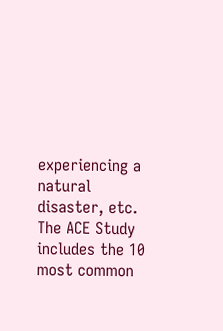experiencing a natural disaster, etc. The ACE Study includes the 10 most common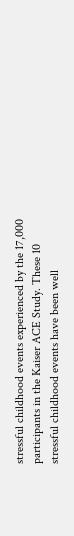stressful childhood events experienced by the 17,000 participants in the Kaiser ACE Study. These 10 stressful childhood events have been well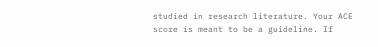studied in research literature. Your ACE score is meant to be a guideline. If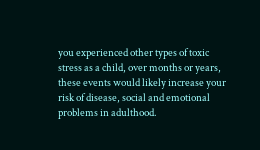you experienced other types of toxic stress as a child, over months or years, these events would likely increase your risk of disease, social and emotional problems in adulthood.